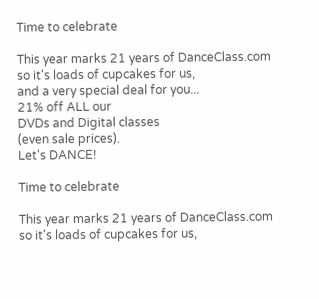Time to celebrate

This year marks 21 years of DanceClass.com
so it's loads of cupcakes for us,
and a very special deal for you...
21% off ALL our
DVDs and Digital classes
(even sale prices).
Let's DANCE!

Time to celebrate

This year marks 21 years of DanceClass.com
so it's loads of cupcakes for us,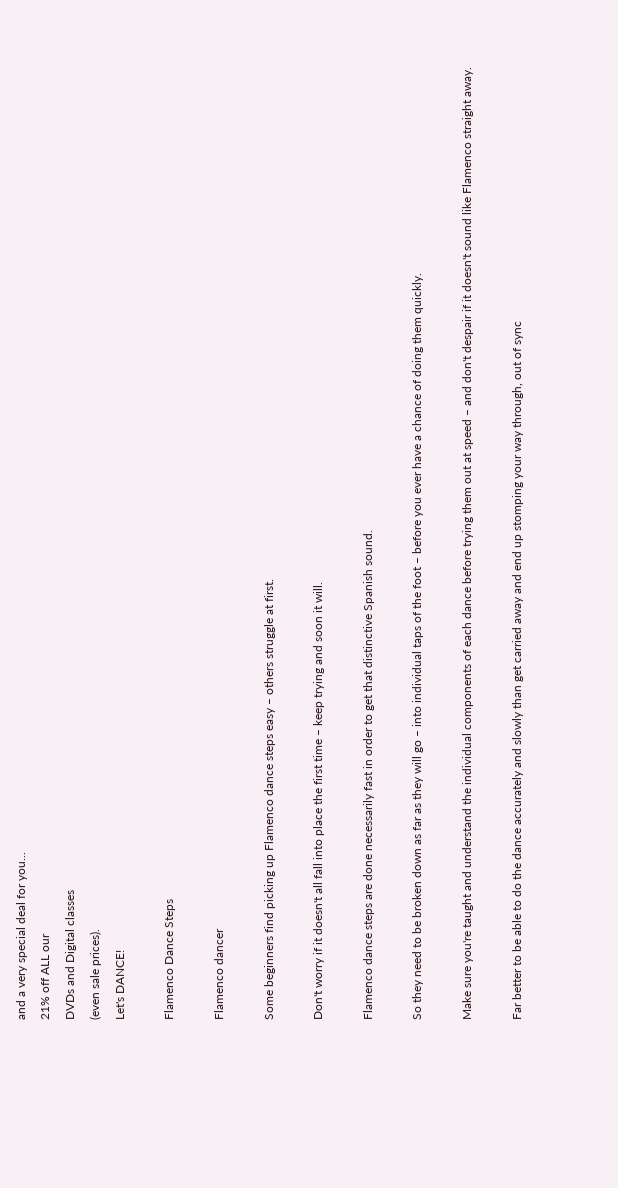and a very special deal for you...
21% off ALL our
DVDs and Digital classes
(even sale prices).
Let's DANCE!

Flamenco Dance Steps

Flamenco dancer

Some beginners find picking up Flamenco dance steps easy – others struggle at first.

Don't worry if it doesn't all fall into place the first time – keep trying and soon it will.

Flamenco dance steps are done necessarily fast in order to get that distinctive Spanish sound.

So they need to be broken down as far as they will go – into individual taps of the foot – before you ever have a chance of doing them quickly.

Make sure you're taught and understand the individual components of each dance before trying them out at speed – and don't despair if it doesn't sound like Flamenco straight away.

Far better to be able to do the dance accurately and slowly than get carried away and end up stomping your way through, out of sync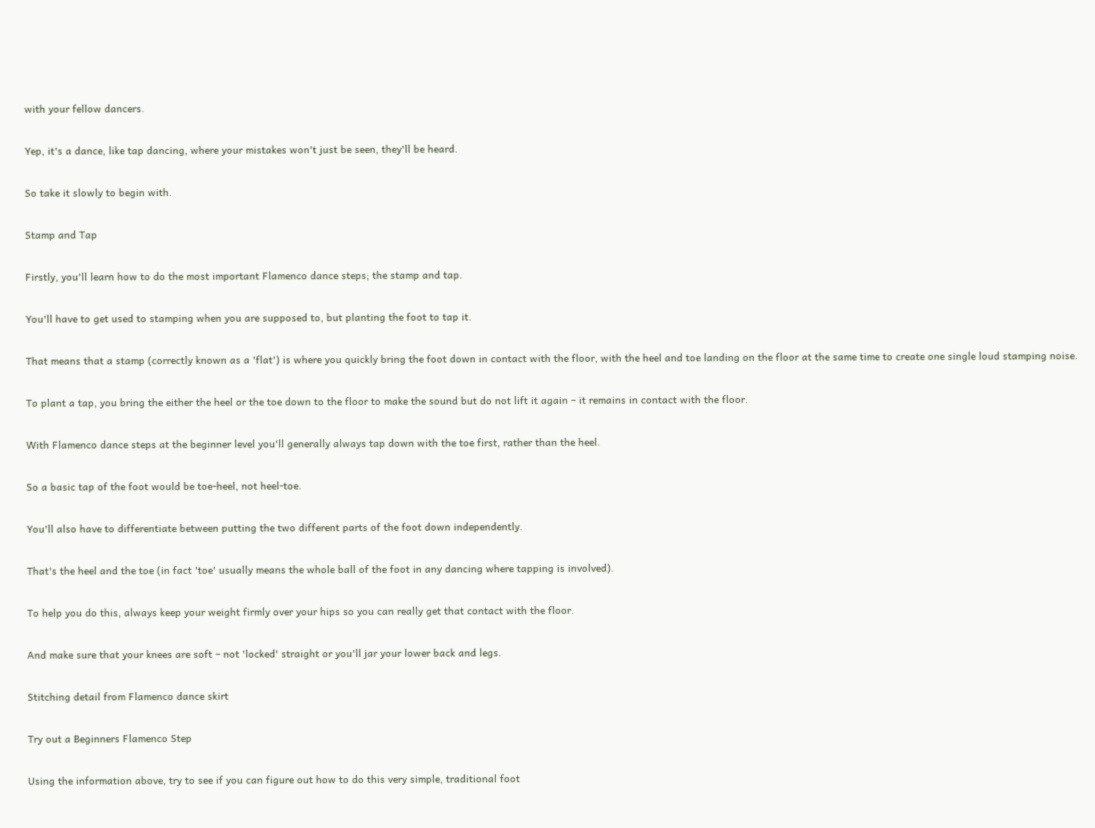with your fellow dancers.

Yep, it's a dance, like tap dancing, where your mistakes won't just be seen, they'll be heard.

So take it slowly to begin with.

Stamp and Tap

Firstly, you'll learn how to do the most important Flamenco dance steps; the stamp and tap.

You'll have to get used to stamping when you are supposed to, but planting the foot to tap it.

That means that a stamp (correctly known as a 'flat') is where you quickly bring the foot down in contact with the floor, with the heel and toe landing on the floor at the same time to create one single loud stamping noise.

To plant a tap, you bring the either the heel or the toe down to the floor to make the sound but do not lift it again – it remains in contact with the floor.

With Flamenco dance steps at the beginner level you'll generally always tap down with the toe first, rather than the heel.

So a basic tap of the foot would be toe-heel, not heel-toe.

You'll also have to differentiate between putting the two different parts of the foot down independently.

That's the heel and the toe (in fact 'toe' usually means the whole ball of the foot in any dancing where tapping is involved).

To help you do this, always keep your weight firmly over your hips so you can really get that contact with the floor.

And make sure that your knees are soft – not 'locked' straight or you'll jar your lower back and legs.

Stitching detail from Flamenco dance skirt

Try out a Beginners Flamenco Step

Using the information above, try to see if you can figure out how to do this very simple, traditional foot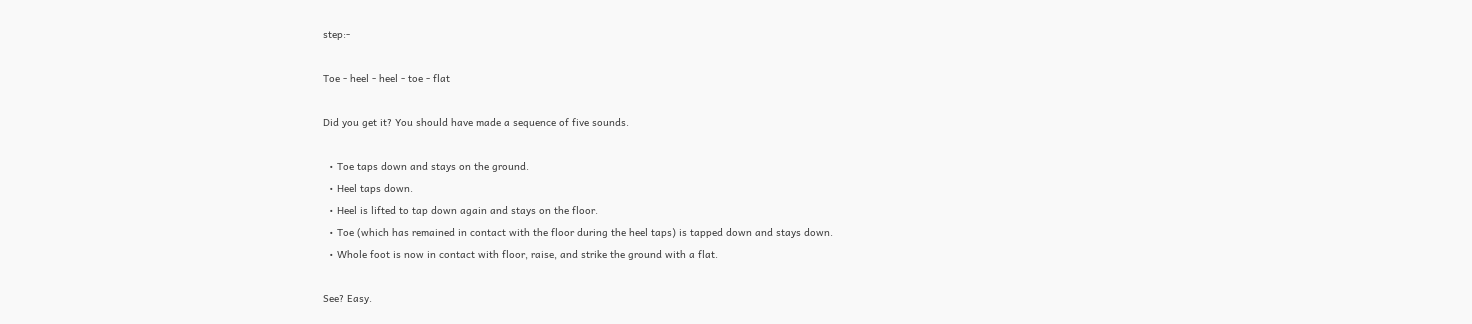step:-

Toe - heel - heel - toe - flat

Did you get it? You should have made a sequence of five sounds.

  • Toe taps down and stays on the ground.
  • Heel taps down.
  • Heel is lifted to tap down again and stays on the floor.
  • Toe (which has remained in contact with the floor during the heel taps) is tapped down and stays down.
  • Whole foot is now in contact with floor, raise, and strike the ground with a flat.

See? Easy.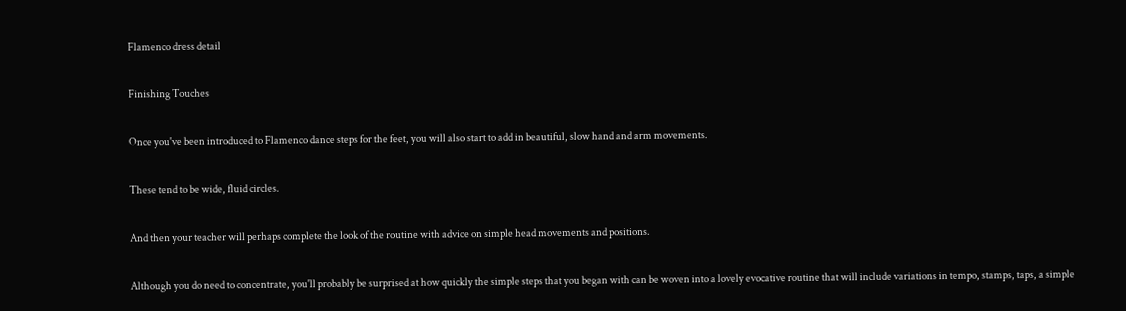Flamenco dress detail

Finishing Touches

Once you've been introduced to Flamenco dance steps for the feet, you will also start to add in beautiful, slow hand and arm movements.

These tend to be wide, fluid circles.

And then your teacher will perhaps complete the look of the routine with advice on simple head movements and positions.

Although you do need to concentrate, you'll probably be surprised at how quickly the simple steps that you began with can be woven into a lovely evocative routine that will include variations in tempo, stamps, taps, a simple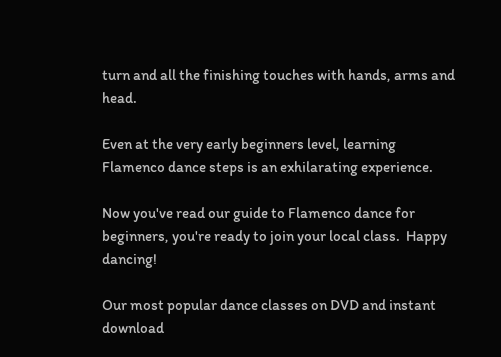turn and all the finishing touches with hands, arms and head.

Even at the very early beginners level, learning Flamenco dance steps is an exhilarating experience.

Now you've read our guide to Flamenco dance for beginners, you're ready to join your local class.  Happy dancing!

Our most popular dance classes on DVD and instant download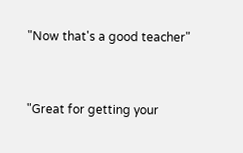"Now that's a good teacher"


"Great for getting your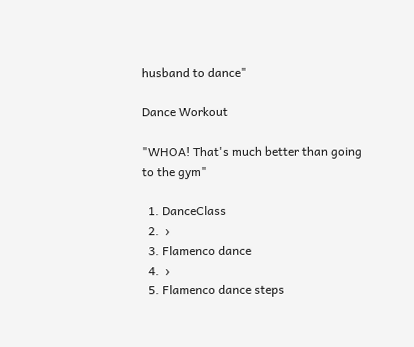husband to dance"

Dance Workout

"WHOA! That's much better than going to the gym"

  1. DanceClass
  2.  ›
  3. Flamenco dance
  4.  ›
  5. Flamenco dance steps